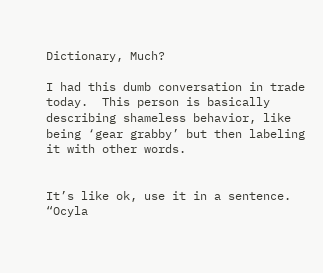Dictionary, Much?

I had this dumb conversation in trade today.  This person is basically describing shameless behavior, like being ‘gear grabby’ but then labeling it with other words.


It’s like ok, use it in a sentence.  “Ocyla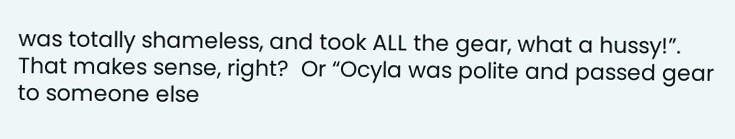was totally shameless, and took ALL the gear, what a hussy!”.  That makes sense, right?  Or “Ocyla was polite and passed gear to someone else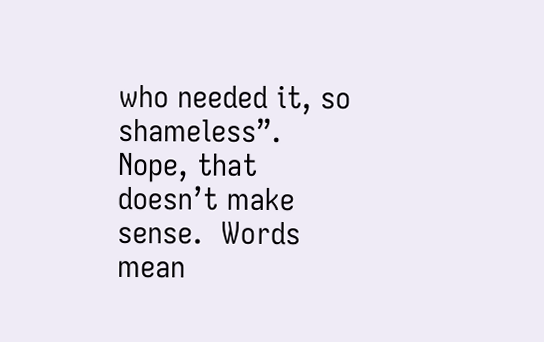who needed it, so shameless”.  Nope, that doesn’t make sense.  Words mean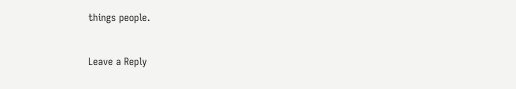things people.

Leave a Reply